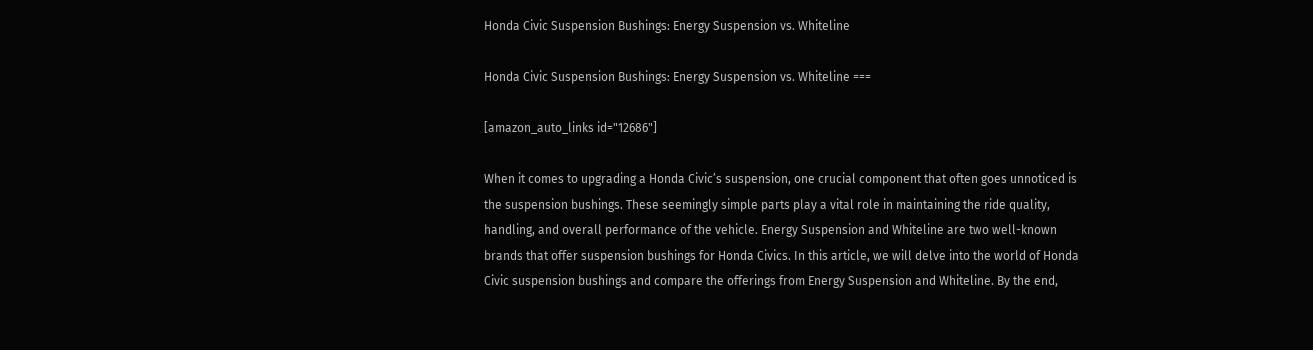Honda Civic Suspension Bushings: Energy Suspension vs. Whiteline

Honda Civic Suspension Bushings: Energy Suspension vs. Whiteline ===

[amazon_auto_links id="12686"]

When it comes to upgrading a Honda Civic’s suspension, one crucial component that often goes unnoticed is the suspension bushings. These seemingly simple parts play a vital role in maintaining the ride quality, handling, and overall performance of the vehicle. Energy Suspension and Whiteline are two well-known brands that offer suspension bushings for Honda Civics. In this article, we will delve into the world of Honda Civic suspension bushings and compare the offerings from Energy Suspension and Whiteline. By the end,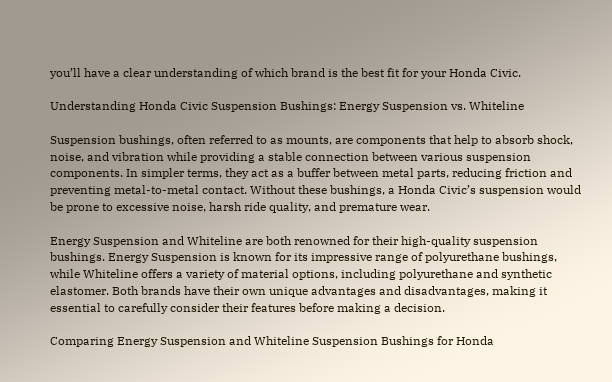you’ll have a clear understanding of which brand is the best fit for your Honda Civic.

Understanding Honda Civic Suspension Bushings: Energy Suspension vs. Whiteline

Suspension bushings, often referred to as mounts, are components that help to absorb shock, noise, and vibration while providing a stable connection between various suspension components. In simpler terms, they act as a buffer between metal parts, reducing friction and preventing metal-to-metal contact. Without these bushings, a Honda Civic’s suspension would be prone to excessive noise, harsh ride quality, and premature wear.

Energy Suspension and Whiteline are both renowned for their high-quality suspension bushings. Energy Suspension is known for its impressive range of polyurethane bushings, while Whiteline offers a variety of material options, including polyurethane and synthetic elastomer. Both brands have their own unique advantages and disadvantages, making it essential to carefully consider their features before making a decision.

Comparing Energy Suspension and Whiteline Suspension Bushings for Honda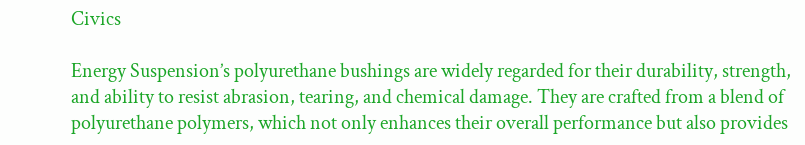Civics

Energy Suspension’s polyurethane bushings are widely regarded for their durability, strength, and ability to resist abrasion, tearing, and chemical damage. They are crafted from a blend of polyurethane polymers, which not only enhances their overall performance but also provides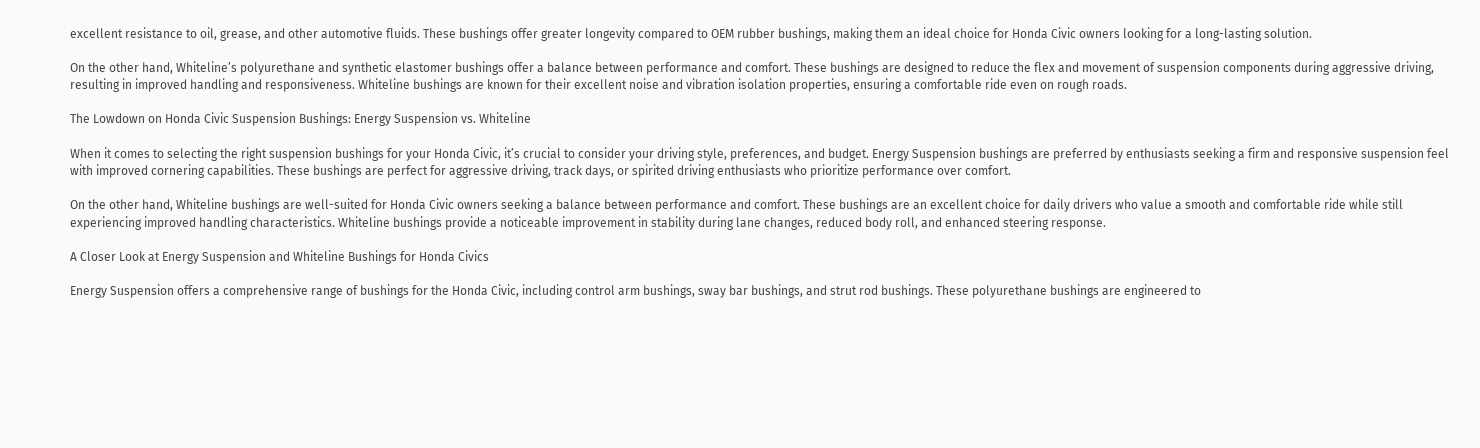excellent resistance to oil, grease, and other automotive fluids. These bushings offer greater longevity compared to OEM rubber bushings, making them an ideal choice for Honda Civic owners looking for a long-lasting solution.

On the other hand, Whiteline’s polyurethane and synthetic elastomer bushings offer a balance between performance and comfort. These bushings are designed to reduce the flex and movement of suspension components during aggressive driving, resulting in improved handling and responsiveness. Whiteline bushings are known for their excellent noise and vibration isolation properties, ensuring a comfortable ride even on rough roads.

The Lowdown on Honda Civic Suspension Bushings: Energy Suspension vs. Whiteline

When it comes to selecting the right suspension bushings for your Honda Civic, it’s crucial to consider your driving style, preferences, and budget. Energy Suspension bushings are preferred by enthusiasts seeking a firm and responsive suspension feel with improved cornering capabilities. These bushings are perfect for aggressive driving, track days, or spirited driving enthusiasts who prioritize performance over comfort.

On the other hand, Whiteline bushings are well-suited for Honda Civic owners seeking a balance between performance and comfort. These bushings are an excellent choice for daily drivers who value a smooth and comfortable ride while still experiencing improved handling characteristics. Whiteline bushings provide a noticeable improvement in stability during lane changes, reduced body roll, and enhanced steering response.

A Closer Look at Energy Suspension and Whiteline Bushings for Honda Civics

Energy Suspension offers a comprehensive range of bushings for the Honda Civic, including control arm bushings, sway bar bushings, and strut rod bushings. These polyurethane bushings are engineered to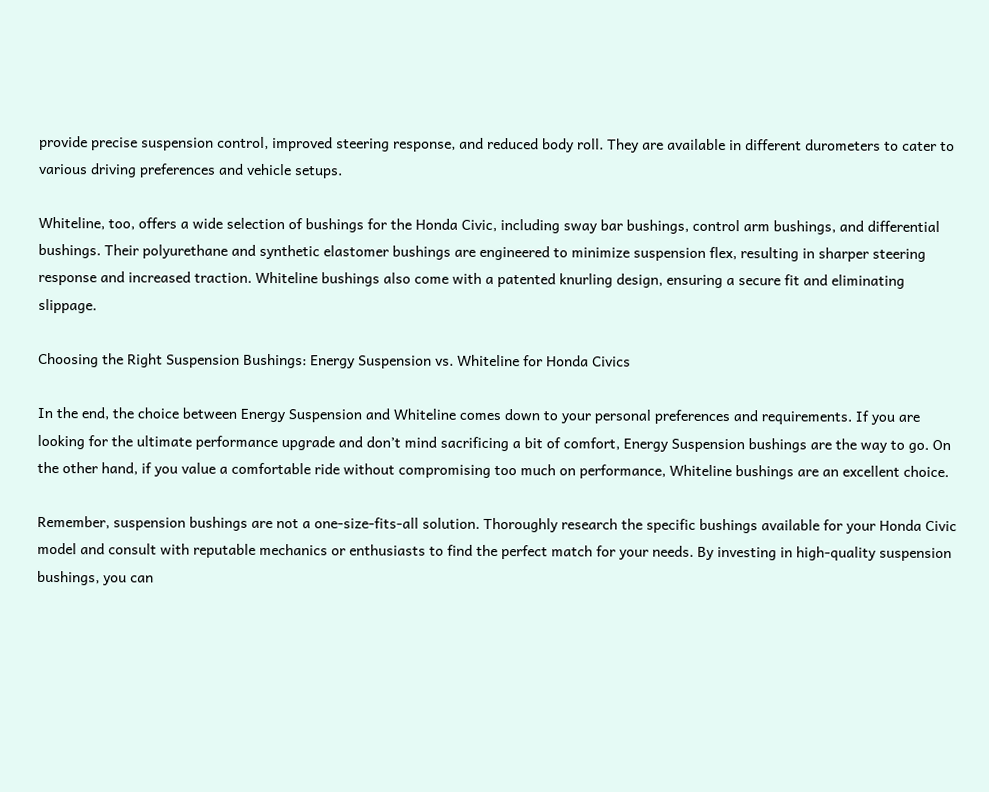provide precise suspension control, improved steering response, and reduced body roll. They are available in different durometers to cater to various driving preferences and vehicle setups.

Whiteline, too, offers a wide selection of bushings for the Honda Civic, including sway bar bushings, control arm bushings, and differential bushings. Their polyurethane and synthetic elastomer bushings are engineered to minimize suspension flex, resulting in sharper steering response and increased traction. Whiteline bushings also come with a patented knurling design, ensuring a secure fit and eliminating slippage.

Choosing the Right Suspension Bushings: Energy Suspension vs. Whiteline for Honda Civics

In the end, the choice between Energy Suspension and Whiteline comes down to your personal preferences and requirements. If you are looking for the ultimate performance upgrade and don’t mind sacrificing a bit of comfort, Energy Suspension bushings are the way to go. On the other hand, if you value a comfortable ride without compromising too much on performance, Whiteline bushings are an excellent choice.

Remember, suspension bushings are not a one-size-fits-all solution. Thoroughly research the specific bushings available for your Honda Civic model and consult with reputable mechanics or enthusiasts to find the perfect match for your needs. By investing in high-quality suspension bushings, you can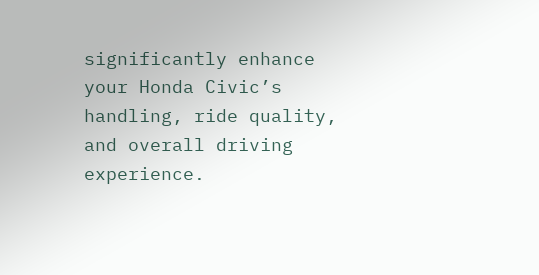significantly enhance your Honda Civic’s handling, ride quality, and overall driving experience.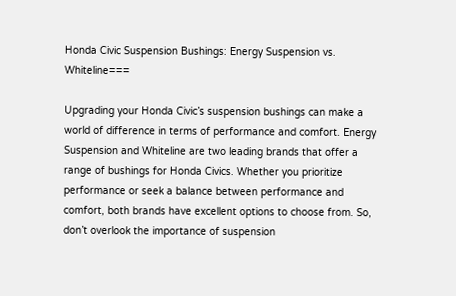Honda Civic Suspension Bushings: Energy Suspension vs. Whiteline===

Upgrading your Honda Civic’s suspension bushings can make a world of difference in terms of performance and comfort. Energy Suspension and Whiteline are two leading brands that offer a range of bushings for Honda Civics. Whether you prioritize performance or seek a balance between performance and comfort, both brands have excellent options to choose from. So, don’t overlook the importance of suspension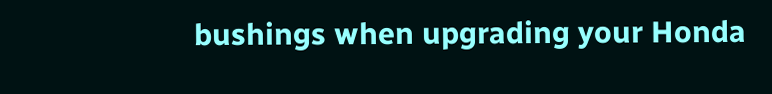bushings when upgrading your Honda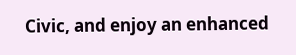Civic, and enjoy an enhanced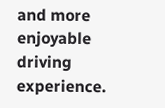and more enjoyable driving experience.